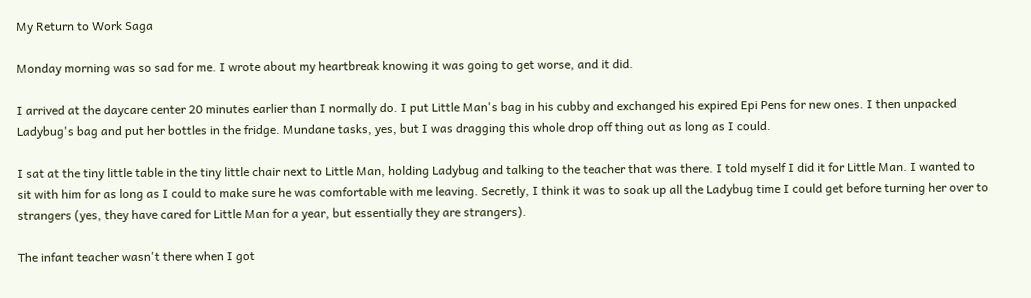My Return to Work Saga

Monday morning was so sad for me. I wrote about my heartbreak knowing it was going to get worse, and it did.

I arrived at the daycare center 20 minutes earlier than I normally do. I put Little Man's bag in his cubby and exchanged his expired Epi Pens for new ones. I then unpacked Ladybug's bag and put her bottles in the fridge. Mundane tasks, yes, but I was dragging this whole drop off thing out as long as I could.

I sat at the tiny little table in the tiny little chair next to Little Man, holding Ladybug and talking to the teacher that was there. I told myself I did it for Little Man. I wanted to sit with him for as long as I could to make sure he was comfortable with me leaving. Secretly, I think it was to soak up all the Ladybug time I could get before turning her over to strangers (yes, they have cared for Little Man for a year, but essentially they are strangers).

The infant teacher wasn't there when I got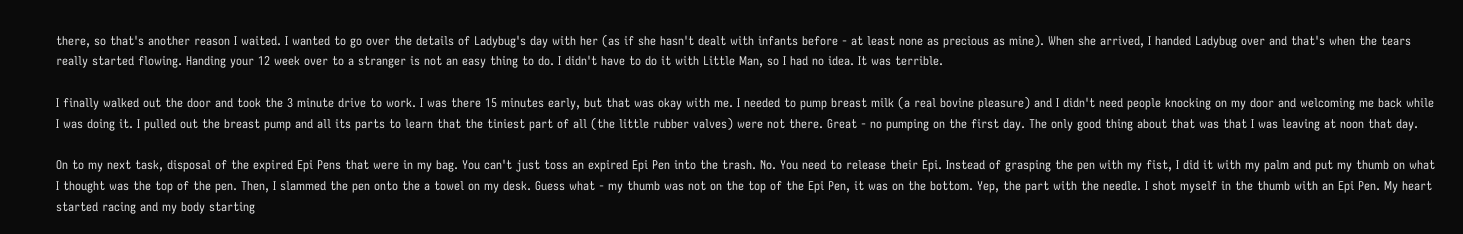there, so that's another reason I waited. I wanted to go over the details of Ladybug's day with her (as if she hasn't dealt with infants before - at least none as precious as mine). When she arrived, I handed Ladybug over and that's when the tears really started flowing. Handing your 12 week over to a stranger is not an easy thing to do. I didn't have to do it with Little Man, so I had no idea. It was terrible.

I finally walked out the door and took the 3 minute drive to work. I was there 15 minutes early, but that was okay with me. I needed to pump breast milk (a real bovine pleasure) and I didn't need people knocking on my door and welcoming me back while I was doing it. I pulled out the breast pump and all its parts to learn that the tiniest part of all (the little rubber valves) were not there. Great - no pumping on the first day. The only good thing about that was that I was leaving at noon that day.

On to my next task, disposal of the expired Epi Pens that were in my bag. You can't just toss an expired Epi Pen into the trash. No. You need to release their Epi. Instead of grasping the pen with my fist, I did it with my palm and put my thumb on what I thought was the top of the pen. Then, I slammed the pen onto the a towel on my desk. Guess what - my thumb was not on the top of the Epi Pen, it was on the bottom. Yep, the part with the needle. I shot myself in the thumb with an Epi Pen. My heart started racing and my body starting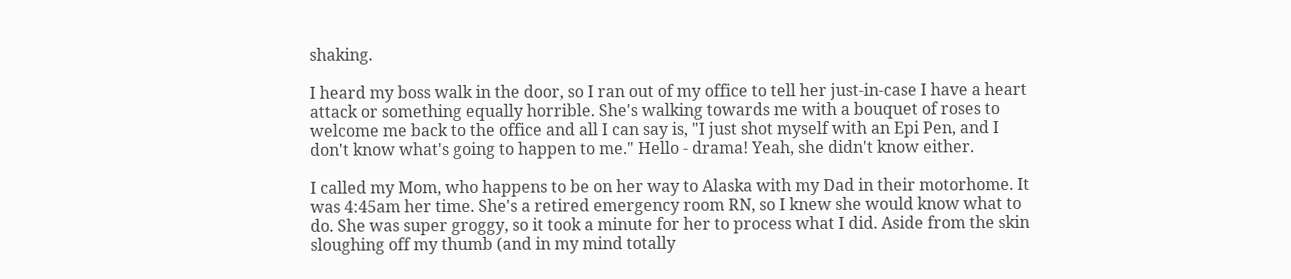shaking.

I heard my boss walk in the door, so I ran out of my office to tell her just-in-case I have a heart attack or something equally horrible. She's walking towards me with a bouquet of roses to welcome me back to the office and all I can say is, "I just shot myself with an Epi Pen, and I don't know what's going to happen to me." Hello - drama! Yeah, she didn't know either.

I called my Mom, who happens to be on her way to Alaska with my Dad in their motorhome. It was 4:45am her time. She's a retired emergency room RN, so I knew she would know what to do. She was super groggy, so it took a minute for her to process what I did. Aside from the skin sloughing off my thumb (and in my mind totally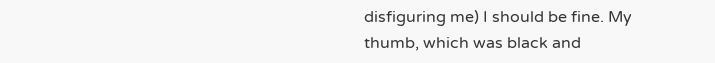disfiguring me) I should be fine. My thumb, which was black and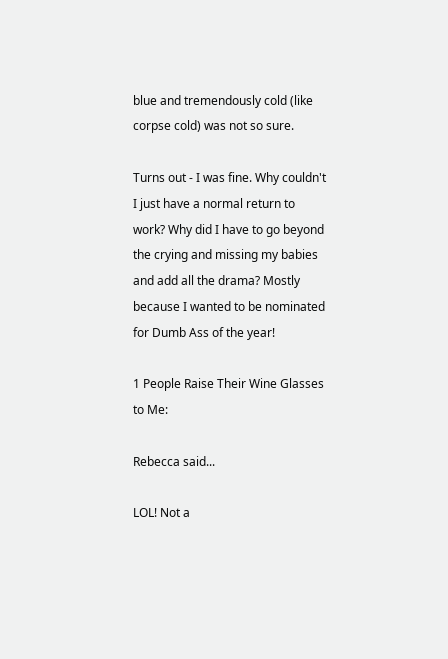blue and tremendously cold (like corpse cold) was not so sure.

Turns out - I was fine. Why couldn't I just have a normal return to work? Why did I have to go beyond the crying and missing my babies and add all the drama? Mostly because I wanted to be nominated for Dumb Ass of the year!

1 People Raise Their Wine Glasses to Me:

Rebecca said...

LOL! Not a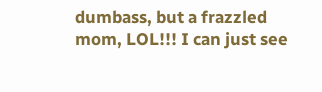dumbass, but a frazzled mom, LOL!!! I can just see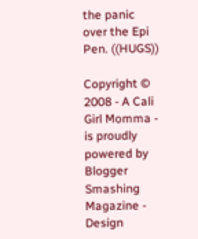the panic over the Epi Pen. ((HUGS))

Copyright © 2008 - A Cali Girl Momma - is proudly powered by Blogger
Smashing Magazine - Design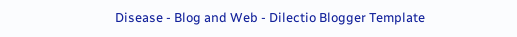Disease - Blog and Web - Dilectio Blogger Template